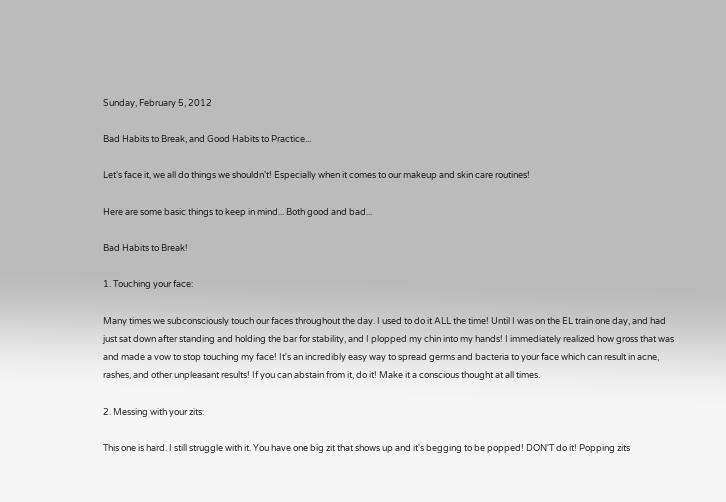Sunday, February 5, 2012

Bad Habits to Break, and Good Habits to Practice...

Let's face it, we all do things we shouldn't! Especially when it comes to our makeup and skin care routines!

Here are some basic things to keep in mind... Both good and bad...

Bad Habits to Break!

1. Touching your face:

Many times we subconsciously touch our faces throughout the day. I used to do it ALL the time! Until I was on the EL train one day, and had just sat down after standing and holding the bar for stability, and I plopped my chin into my hands! I immediately realized how gross that was and made a vow to stop touching my face! It's an incredibly easy way to spread germs and bacteria to your face which can result in acne, rashes, and other unpleasant results! If you can abstain from it, do it! Make it a conscious thought at all times.

2. Messing with your zits:

This one is hard. I still struggle with it. You have one big zit that shows up and it's begging to be popped! DON'T do it! Popping zits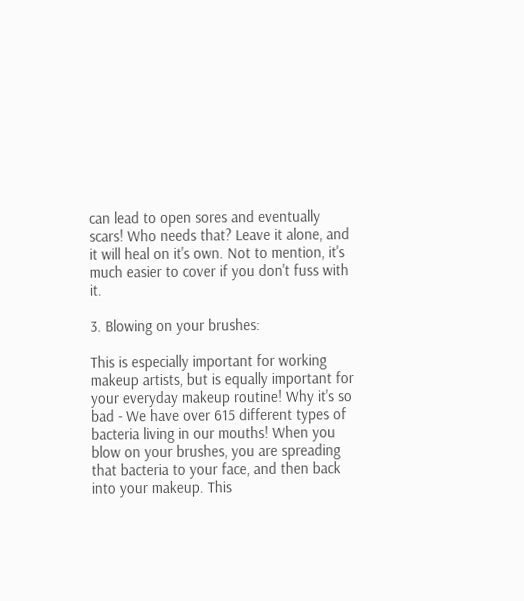can lead to open sores and eventually scars! Who needs that? Leave it alone, and it will heal on it's own. Not to mention, it's much easier to cover if you don't fuss with it.

3. Blowing on your brushes:

This is especially important for working makeup artists, but is equally important for your everyday makeup routine! Why it's so bad - We have over 615 different types of bacteria living in our mouths! When you blow on your brushes, you are spreading that bacteria to your face, and then back into your makeup. This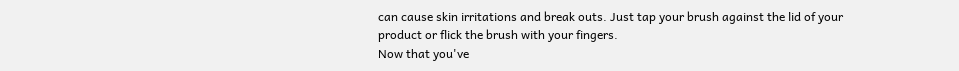can cause skin irritations and break outs. Just tap your brush against the lid of your product or flick the brush with your fingers.
Now that you've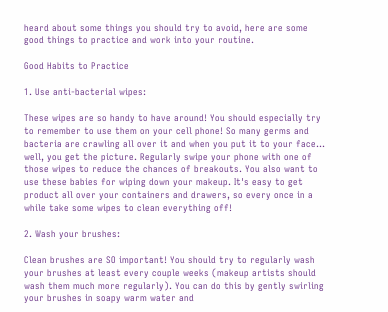heard about some things you should try to avoid, here are some good things to practice and work into your routine.

Good Habits to Practice

1. Use anti-bacterial wipes:

These wipes are so handy to have around! You should especially try to remember to use them on your cell phone! So many germs and bacteria are crawling all over it and when you put it to your face... well, you get the picture. Regularly swipe your phone with one of those wipes to reduce the chances of breakouts. You also want to use these babies for wiping down your makeup. It's easy to get product all over your containers and drawers, so every once in a while take some wipes to clean everything off!

2. Wash your brushes:

Clean brushes are SO important! You should try to regularly wash your brushes at least every couple weeks (makeup artists should wash them much more regularly). You can do this by gently swirling your brushes in soapy warm water and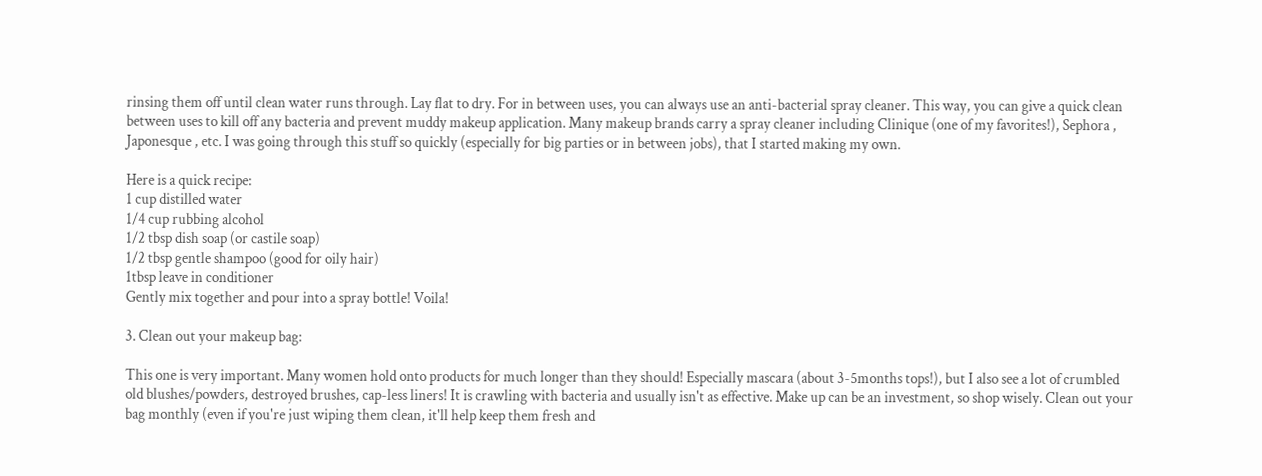rinsing them off until clean water runs through. Lay flat to dry. For in between uses, you can always use an anti-bacterial spray cleaner. This way, you can give a quick clean between uses to kill off any bacteria and prevent muddy makeup application. Many makeup brands carry a spray cleaner including Clinique (one of my favorites!), Sephora , Japonesque , etc. I was going through this stuff so quickly (especially for big parties or in between jobs), that I started making my own.

Here is a quick recipe:
1 cup distilled water
1/4 cup rubbing alcohol
1/2 tbsp dish soap (or castile soap)
1/2 tbsp gentle shampoo (good for oily hair)
1tbsp leave in conditioner
Gently mix together and pour into a spray bottle! Voila!

3. Clean out your makeup bag:

This one is very important. Many women hold onto products for much longer than they should! Especially mascara (about 3-5months tops!), but I also see a lot of crumbled old blushes/powders, destroyed brushes, cap-less liners! It is crawling with bacteria and usually isn't as effective. Make up can be an investment, so shop wisely. Clean out your bag monthly (even if you're just wiping them clean, it'll help keep them fresh and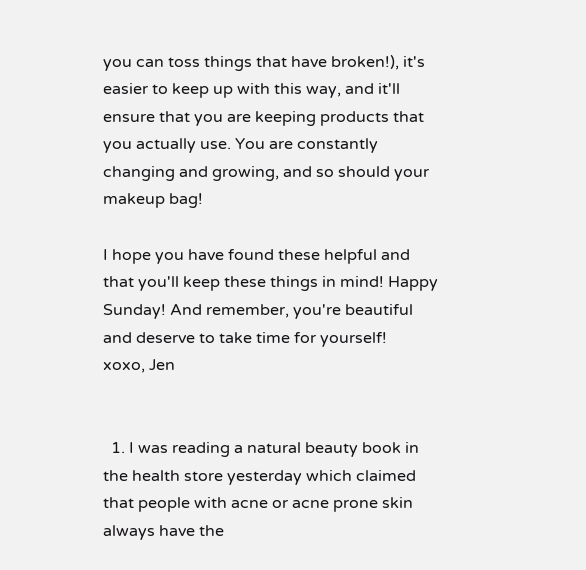you can toss things that have broken!), it's easier to keep up with this way, and it'll ensure that you are keeping products that you actually use. You are constantly changing and growing, and so should your makeup bag!

I hope you have found these helpful and that you'll keep these things in mind! Happy Sunday! And remember, you're beautiful and deserve to take time for yourself!
xoxo, Jen


  1. I was reading a natural beauty book in the health store yesterday which claimed that people with acne or acne prone skin always have the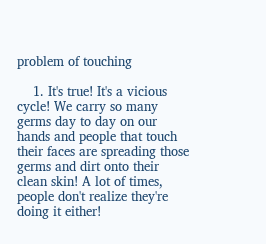problem of touching

    1. It's true! It's a vicious cycle! We carry so many germs day to day on our hands and people that touch their faces are spreading those germs and dirt onto their clean skin! A lot of times, people don't realize they're doing it either!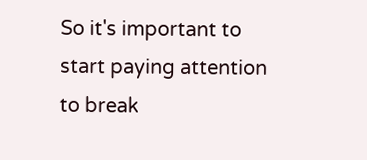So it's important to start paying attention to break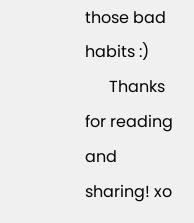those bad habits :)
      Thanks for reading and sharing! xo